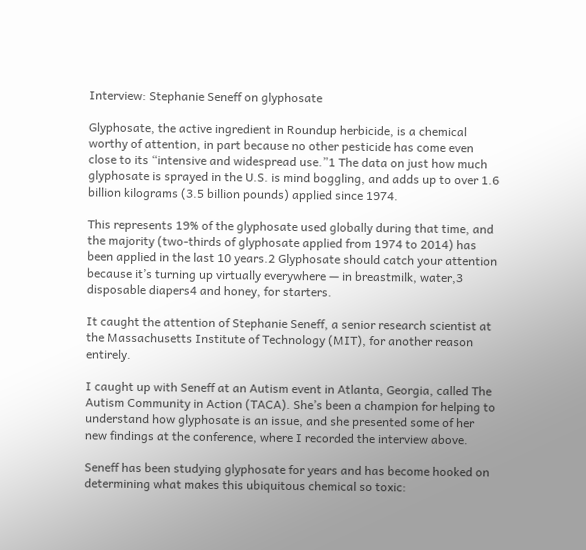Interview: Stephanie Seneff on glyphosate

Glyphosate, the active ingredient in Roundup herbicide, is a chemical worthy of attention, in part because no other pesticide has come even close to its “intensive and widespread use.”1 The data on just how much glyphosate is sprayed in the U.S. is mind boggling, and adds up to over 1.6 billion kilograms (3.5 billion pounds) applied since 1974.

This represents 19% of the glyphosate used globally during that time, and the majority (two-thirds of glyphosate applied from 1974 to 2014) has been applied in the last 10 years.2 Glyphosate should catch your attention because it’s turning up virtually everywhere — in breastmilk, water,3 disposable diapers4 and honey, for starters.

It caught the attention of Stephanie Seneff, a senior research scientist at the Massachusetts Institute of Technology (MIT), for another reason entirely.

I caught up with Seneff at an Autism event in Atlanta, Georgia, called The Autism Community in Action (TACA). She’s been a champion for helping to understand how glyphosate is an issue, and she presented some of her new findings at the conference, where I recorded the interview above.

Seneff has been studying glyphosate for years and has become hooked on determining what makes this ubiquitous chemical so toxic: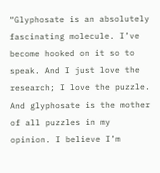“Glyphosate is an absolutely fascinating molecule. I’ve become hooked on it so to speak. And I just love the research; I love the puzzle. And glyphosate is the mother of all puzzles in my opinion. I believe I’m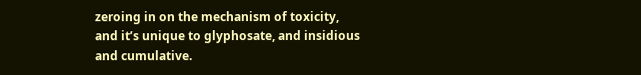zeroing in on the mechanism of toxicity, and it’s unique to glyphosate, and insidious and cumulative.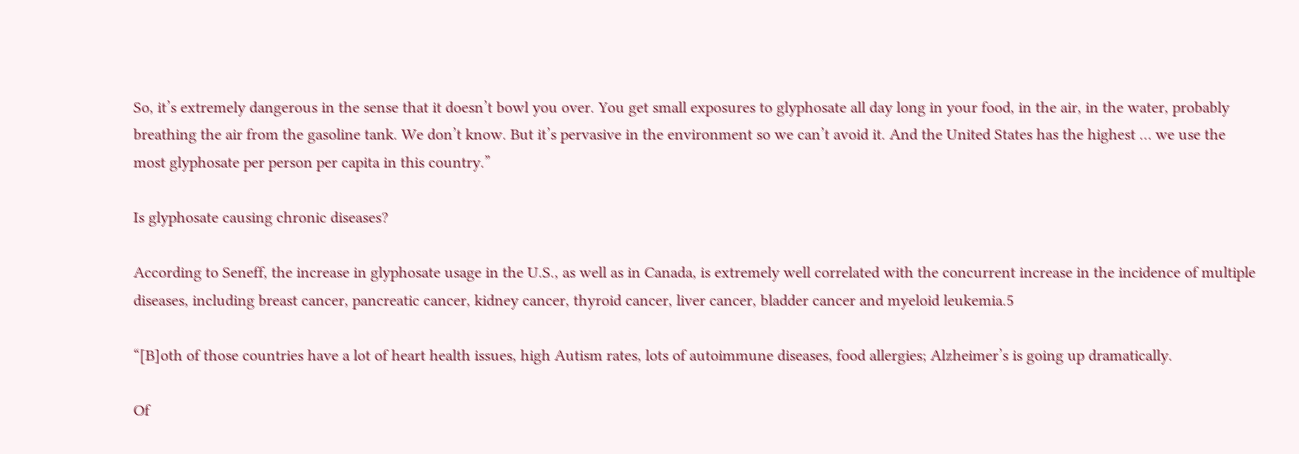So, it’s extremely dangerous in the sense that it doesn’t bowl you over. You get small exposures to glyphosate all day long in your food, in the air, in the water, probably breathing the air from the gasoline tank. We don’t know. But it’s pervasive in the environment so we can’t avoid it. And the United States has the highest … we use the most glyphosate per person per capita in this country.”

Is glyphosate causing chronic diseases?

According to Seneff, the increase in glyphosate usage in the U.S., as well as in Canada, is extremely well correlated with the concurrent increase in the incidence of multiple diseases, including breast cancer, pancreatic cancer, kidney cancer, thyroid cancer, liver cancer, bladder cancer and myeloid leukemia.5

“[B]oth of those countries have a lot of heart health issues, high Autism rates, lots of autoimmune diseases, food allergies; Alzheimer’s is going up dramatically.

Of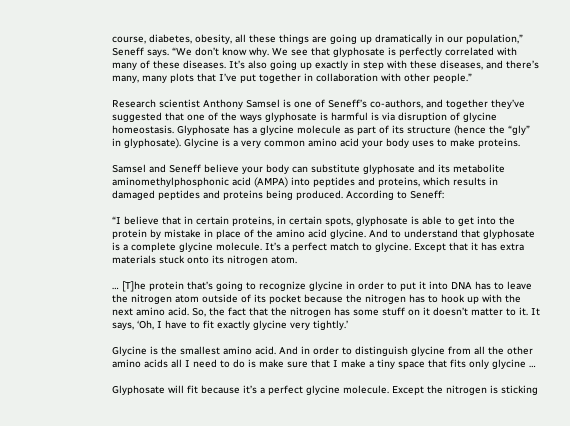course, diabetes, obesity, all these things are going up dramatically in our population,” Seneff says. “We don’t know why. We see that glyphosate is perfectly correlated with many of these diseases. It’s also going up exactly in step with these diseases, and there’s many, many plots that I’ve put together in collaboration with other people.”

Research scientist Anthony Samsel is one of Seneff’s co-authors, and together they’ve suggested that one of the ways glyphosate is harmful is via disruption of glycine homeostasis. Glyphosate has a glycine molecule as part of its structure (hence the “gly” in glyphosate). Glycine is a very common amino acid your body uses to make proteins.

Samsel and Seneff believe your body can substitute glyphosate and its metabolite aminomethylphosphonic acid (AMPA) into peptides and proteins, which results in damaged peptides and proteins being produced. According to Seneff:

“I believe that in certain proteins, in certain spots, glyphosate is able to get into the protein by mistake in place of the amino acid glycine. And to understand that glyphosate is a complete glycine molecule. It’s a perfect match to glycine. Except that it has extra materials stuck onto its nitrogen atom.

… [T]he protein that’s going to recognize glycine in order to put it into DNA has to leave the nitrogen atom outside of its pocket because the nitrogen has to hook up with the next amino acid. So, the fact that the nitrogen has some stuff on it doesn’t matter to it. It says, ‘Oh, I have to fit exactly glycine very tightly.’

Glycine is the smallest amino acid. And in order to distinguish glycine from all the other amino acids all I need to do is make sure that I make a tiny space that fits only glycine …

Glyphosate will fit because it’s a perfect glycine molecule. Except the nitrogen is sticking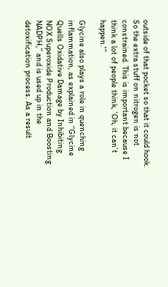outside of that pocket so that it could hook. So the extra stuff on nitrogen is not constrained. This is important because I think a lot of people think, ‘Oh, it can’t happen.'”

Glycine also plays a role in quenching inflammation, as explained in “Glycine Quells Oxidative Damage by Inhibiting NOX Superoxide Production and Boosting NADPH,” and is used up in the detoxification process. As a result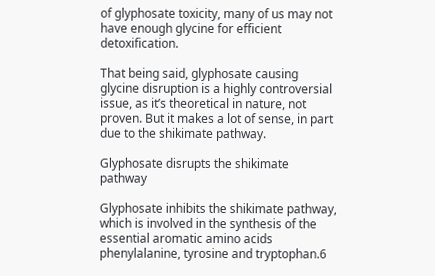of glyphosate toxicity, many of us may not have enough glycine for efficient detoxification.

That being said, glyphosate causing glycine disruption is a highly controversial issue, as it’s theoretical in nature, not proven. But it makes a lot of sense, in part due to the shikimate pathway.

Glyphosate disrupts the shikimate pathway

Glyphosate inhibits the shikimate pathway, which is involved in the synthesis of the essential aromatic amino acids phenylalanine, tyrosine and tryptophan.6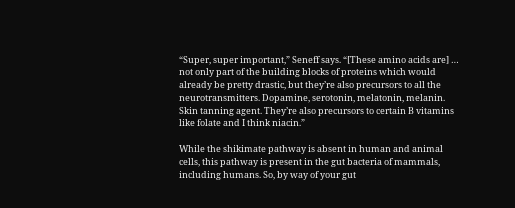“Super, super important,” Seneff says. “[These amino acids are] … not only part of the building blocks of proteins which would already be pretty drastic, but they’re also precursors to all the neurotransmitters. Dopamine, serotonin, melatonin, melanin. Skin tanning agent. They’re also precursors to certain B vitamins like folate and I think niacin.”

While the shikimate pathway is absent in human and animal cells, this pathway is present in the gut bacteria of mammals, including humans. So, by way of your gut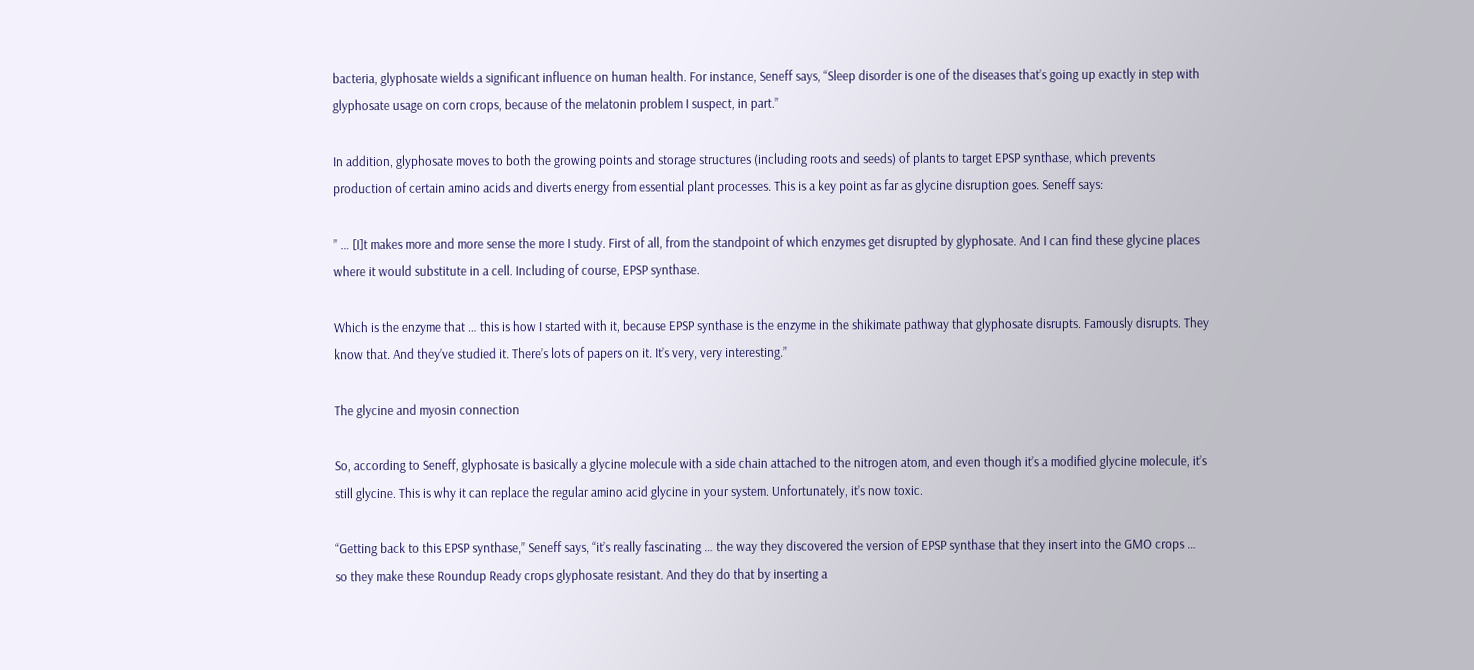bacteria, glyphosate wields a significant influence on human health. For instance, Seneff says, “Sleep disorder is one of the diseases that’s going up exactly in step with glyphosate usage on corn crops, because of the melatonin problem I suspect, in part.”

In addition, glyphosate moves to both the growing points and storage structures (including roots and seeds) of plants to target EPSP synthase, which prevents production of certain amino acids and diverts energy from essential plant processes. This is a key point as far as glycine disruption goes. Seneff says:

” … [I]t makes more and more sense the more I study. First of all, from the standpoint of which enzymes get disrupted by glyphosate. And I can find these glycine places where it would substitute in a cell. Including of course, EPSP synthase.

Which is the enzyme that … this is how I started with it, because EPSP synthase is the enzyme in the shikimate pathway that glyphosate disrupts. Famously disrupts. They know that. And they’ve studied it. There’s lots of papers on it. It’s very, very interesting.”

The glycine and myosin connection

So, according to Seneff, glyphosate is basically a glycine molecule with a side chain attached to the nitrogen atom, and even though it’s a modified glycine molecule, it’s still glycine. This is why it can replace the regular amino acid glycine in your system. Unfortunately, it’s now toxic.

“Getting back to this EPSP synthase,” Seneff says, “it’s really fascinating … the way they discovered the version of EPSP synthase that they insert into the GMO crops … so they make these Roundup Ready crops glyphosate resistant. And they do that by inserting a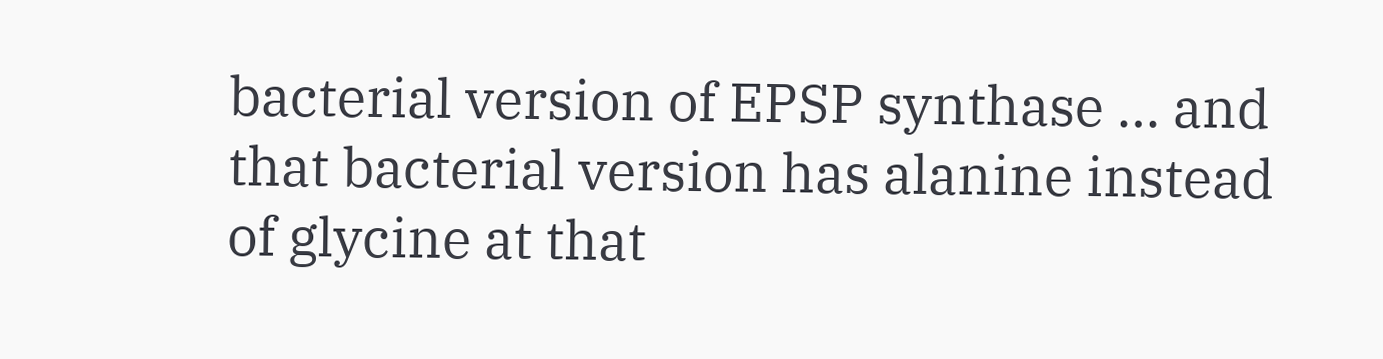bacterial version of EPSP synthase … and that bacterial version has alanine instead of glycine at that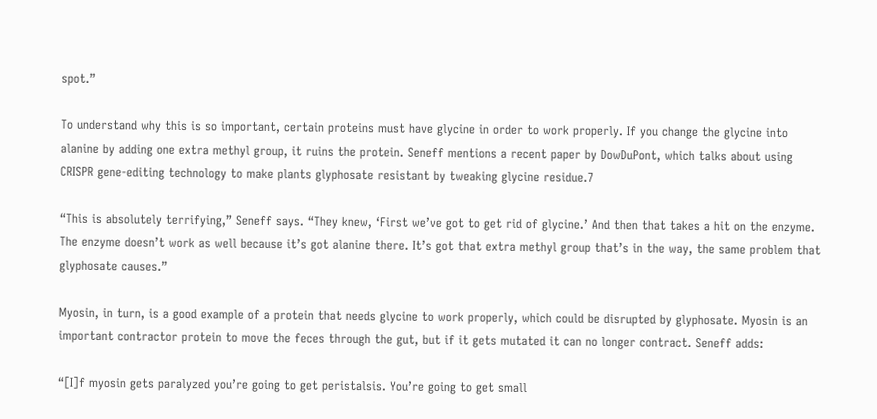spot.”

To understand why this is so important, certain proteins must have glycine in order to work properly. If you change the glycine into alanine by adding one extra methyl group, it ruins the protein. Seneff mentions a recent paper by DowDuPont, which talks about using CRISPR gene-editing technology to make plants glyphosate resistant by tweaking glycine residue.7

“This is absolutely terrifying,” Seneff says. “They knew, ‘First we’ve got to get rid of glycine.’ And then that takes a hit on the enzyme. The enzyme doesn’t work as well because it’s got alanine there. It’s got that extra methyl group that’s in the way, the same problem that glyphosate causes.”

Myosin, in turn, is a good example of a protein that needs glycine to work properly, which could be disrupted by glyphosate. Myosin is an important contractor protein to move the feces through the gut, but if it gets mutated it can no longer contract. Seneff adds:

“[I]f myosin gets paralyzed you’re going to get peristalsis. You’re going to get small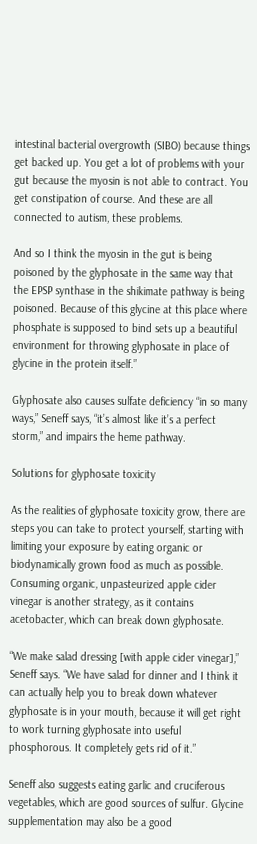intestinal bacterial overgrowth (SIBO) because things get backed up. You get a lot of problems with your gut because the myosin is not able to contract. You get constipation of course. And these are all connected to autism, these problems.

And so I think the myosin in the gut is being poisoned by the glyphosate in the same way that the EPSP synthase in the shikimate pathway is being poisoned. Because of this glycine at this place where phosphate is supposed to bind sets up a beautiful environment for throwing glyphosate in place of glycine in the protein itself.”

Glyphosate also causes sulfate deficiency “in so many ways,” Seneff says, “it’s almost like it’s a perfect storm,” and impairs the heme pathway.

Solutions for glyphosate toxicity

As the realities of glyphosate toxicity grow, there are steps you can take to protect yourself, starting with limiting your exposure by eating organic or biodynamically grown food as much as possible. Consuming organic, unpasteurized apple cider vinegar is another strategy, as it contains acetobacter, which can break down glyphosate.

“We make salad dressing [with apple cider vinegar],” Seneff says. “We have salad for dinner and I think it can actually help you to break down whatever glyphosate is in your mouth, because it will get right to work turning glyphosate into useful phosphorous. It completely gets rid of it.”

Seneff also suggests eating garlic and cruciferous vegetables, which are good sources of sulfur. Glycine supplementation may also be a good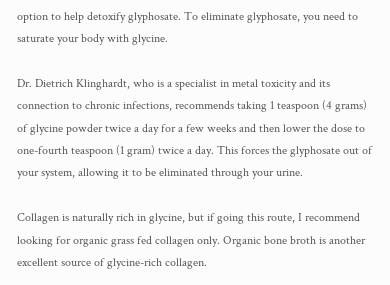option to help detoxify glyphosate. To eliminate glyphosate, you need to saturate your body with glycine.

Dr. Dietrich Klinghardt, who is a specialist in metal toxicity and its connection to chronic infections, recommends taking 1 teaspoon (4 grams) of glycine powder twice a day for a few weeks and then lower the dose to one-fourth teaspoon (1 gram) twice a day. This forces the glyphosate out of your system, allowing it to be eliminated through your urine.

Collagen is naturally rich in glycine, but if going this route, I recommend looking for organic grass fed collagen only. Organic bone broth is another excellent source of glycine-rich collagen.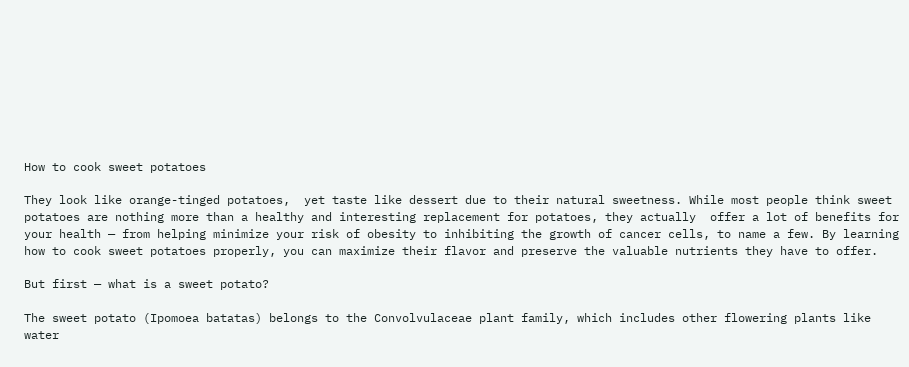How to cook sweet potatoes

They look like orange-tinged potatoes,  yet taste like dessert due to their natural sweetness. While most people think sweet potatoes are nothing more than a healthy and interesting replacement for potatoes, they actually  offer a lot of benefits for your health — from helping minimize your risk of obesity to inhibiting the growth of cancer cells, to name a few. By learning how to cook sweet potatoes properly, you can maximize their flavor and preserve the valuable nutrients they have to offer.

But first — what is a sweet potato?

The sweet potato (Ipomoea batatas) belongs to the Convolvulaceae plant family, which includes other flowering plants like water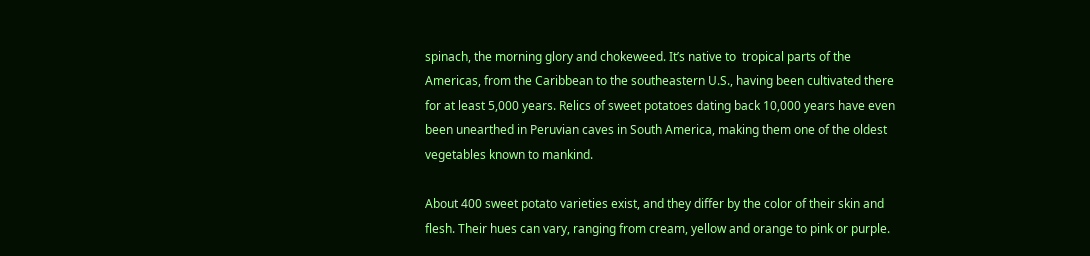spinach, the morning glory and chokeweed. It’s native to  tropical parts of the Americas, from the Caribbean to the southeastern U.S., having been cultivated there for at least 5,000 years. Relics of sweet potatoes dating back 10,000 years have even been unearthed in Peruvian caves in South America, making them one of the oldest vegetables known to mankind.

About 400 sweet potato varieties exist, and they differ by the color of their skin and flesh. Their hues can vary, ranging from cream, yellow and orange to pink or purple.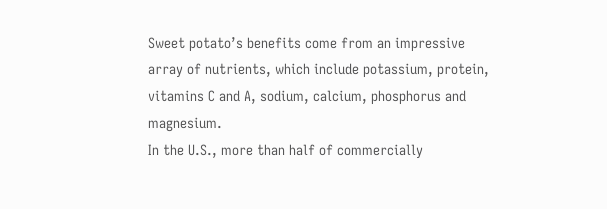Sweet potato’s benefits come from an impressive array of nutrients, which include potassium, protein, vitamins C and A, sodium, calcium, phosphorus and magnesium.
In the U.S., more than half of commercially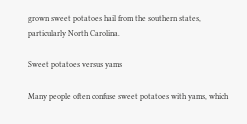grown sweet potatoes hail from the southern states, particularly North Carolina.

Sweet potatoes versus yams

Many people often confuse sweet potatoes with yams, which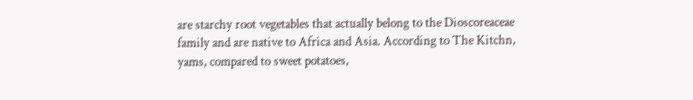are starchy root vegetables that actually belong to the Dioscoreaceae family and are native to Africa and Asia. According to The Kitchn, yams, compared to sweet potatoes,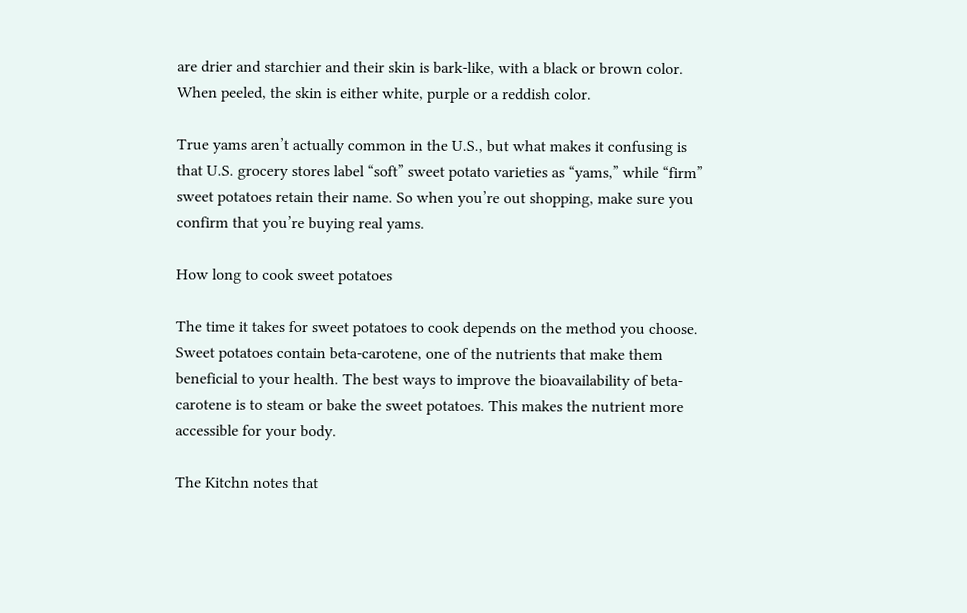are drier and starchier and their skin is bark-like, with a black or brown color. When peeled, the skin is either white, purple or a reddish color.

True yams aren’t actually common in the U.S., but what makes it confusing is that U.S. grocery stores label “soft” sweet potato varieties as “yams,” while “firm” sweet potatoes retain their name. So when you’re out shopping, make sure you confirm that you’re buying real yams.

How long to cook sweet potatoes

The time it takes for sweet potatoes to cook depends on the method you choose. Sweet potatoes contain beta-carotene, one of the nutrients that make them beneficial to your health. The best ways to improve the bioavailability of beta-carotene is to steam or bake the sweet potatoes. This makes the nutrient more accessible for your body.

The Kitchn notes that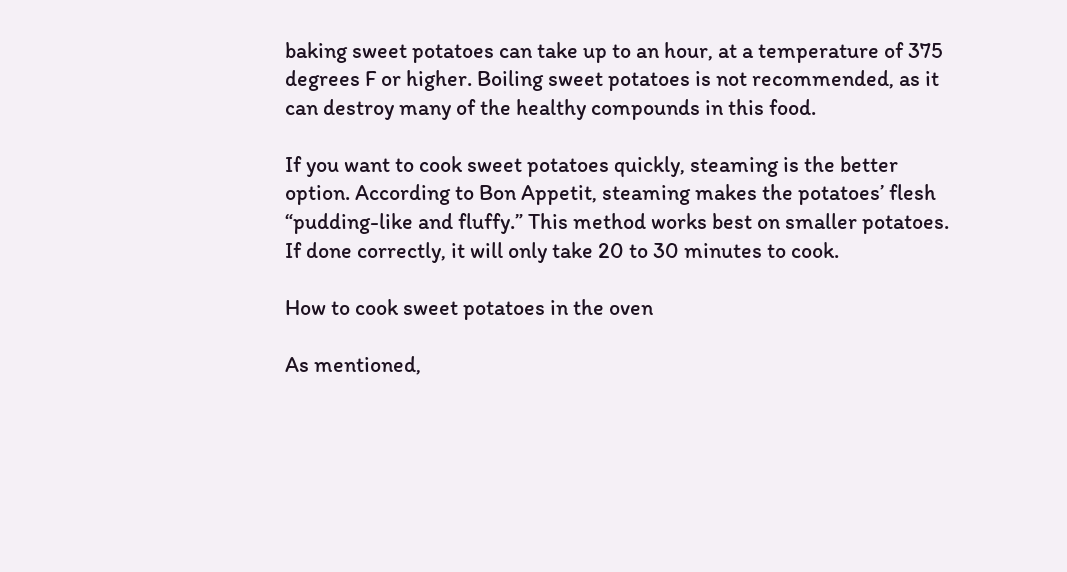baking sweet potatoes can take up to an hour, at a temperature of 375 degrees F or higher. Boiling sweet potatoes is not recommended, as it can destroy many of the healthy compounds in this food.

If you want to cook sweet potatoes quickly, steaming is the better option. According to Bon Appetit, steaming makes the potatoes’ flesh “pudding-like and fluffy.” This method works best on smaller potatoes. If done correctly, it will only take 20 to 30 minutes to cook.

How to cook sweet potatoes in the oven

As mentioned,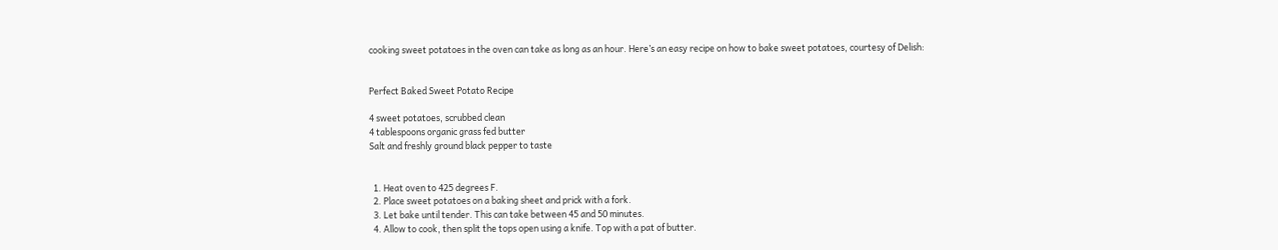cooking sweet potatoes in the oven can take as long as an hour. Here’s an easy recipe on how to bake sweet potatoes, courtesy of Delish:


Perfect Baked Sweet Potato Recipe

4 sweet potatoes, scrubbed clean
4 tablespoons organic grass fed butter
Salt and freshly ground black pepper to taste


  1. Heat oven to 425 degrees F.
  2. Place sweet potatoes on a baking sheet and prick with a fork.
  3. Let bake until tender. This can take between 45 and 50 minutes.
  4. Allow to cook, then split the tops open using a knife. Top with a pat of butter.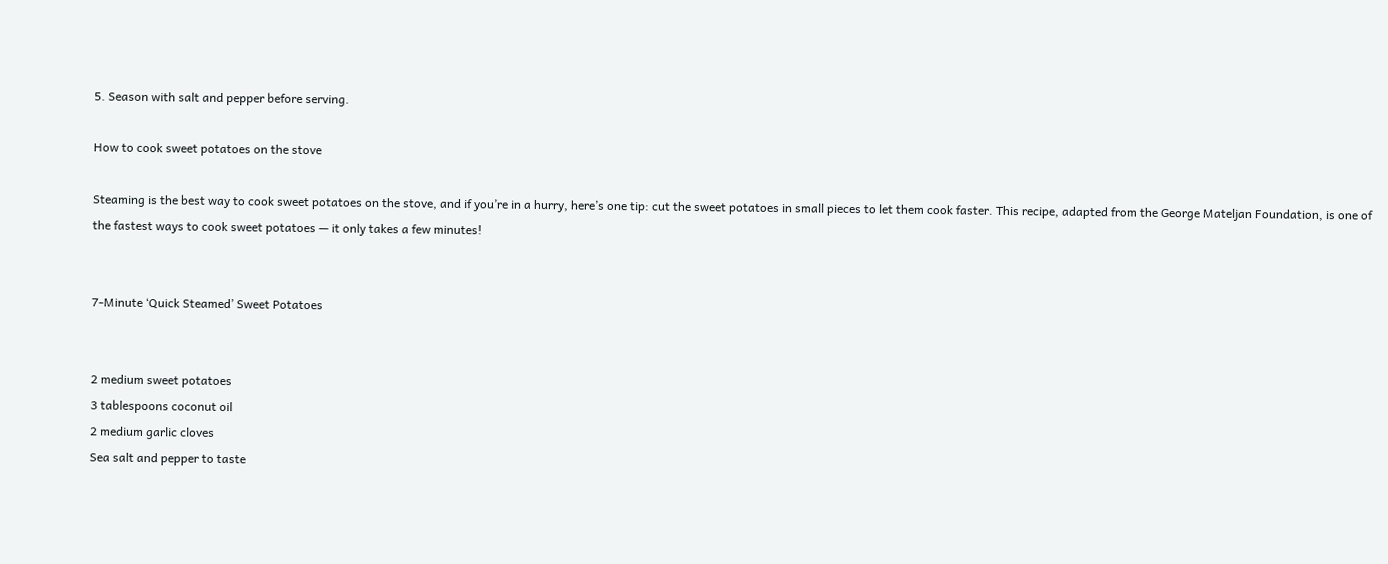5. Season with salt and pepper before serving.

How to cook sweet potatoes on the stove

Steaming is the best way to cook sweet potatoes on the stove, and if you’re in a hurry, here’s one tip: cut the sweet potatoes in small pieces to let them cook faster. This recipe, adapted from the George Mateljan Foundation, is one of the fastest ways to cook sweet potatoes — it only takes a few minutes!


7-Minute ‘Quick Steamed’ Sweet Potatoes


2 medium sweet potatoes
3 tablespoons coconut oil
2 medium garlic cloves
Sea salt and pepper to taste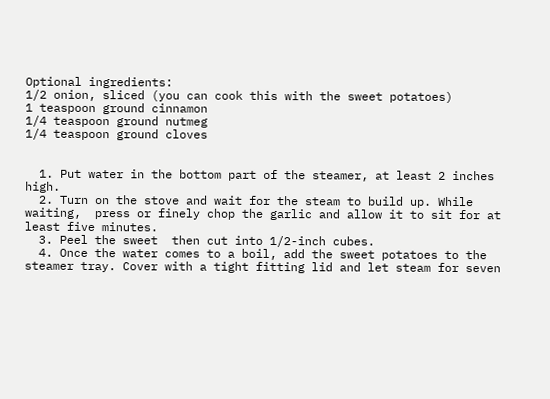Optional ingredients:
1/2 onion, sliced (you can cook this with the sweet potatoes)
1 teaspoon ground cinnamon
1/4 teaspoon ground nutmeg
1/4 teaspoon ground cloves


  1. Put water in the bottom part of the steamer, at least 2 inches high.
  2. Turn on the stove and wait for the steam to build up. While waiting,  press or finely chop the garlic and allow it to sit for at least five minutes.
  3. Peel the sweet  then cut into 1/2-inch cubes.
  4. Once the water comes to a boil, add the sweet potatoes to the steamer tray. Cover with a tight fitting lid and let steam for seven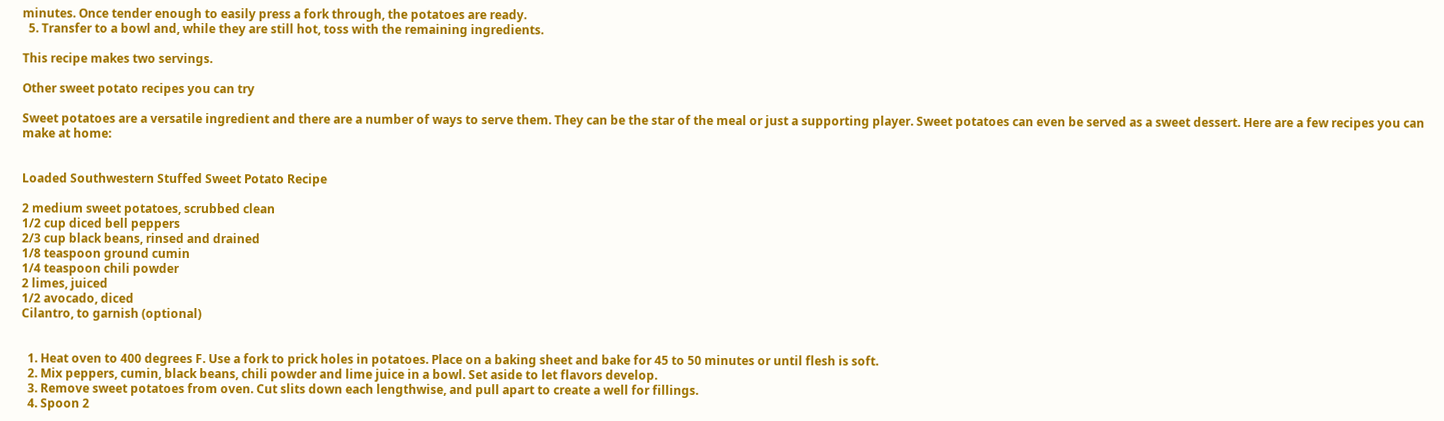minutes. Once tender enough to easily press a fork through, the potatoes are ready.
  5. Transfer to a bowl and, while they are still hot, toss with the remaining ingredients.

This recipe makes two servings.

Other sweet potato recipes you can try

Sweet potatoes are a versatile ingredient and there are a number of ways to serve them. They can be the star of the meal or just a supporting player. Sweet potatoes can even be served as a sweet dessert. Here are a few recipes you can make at home:


Loaded Southwestern Stuffed Sweet Potato Recipe

2 medium sweet potatoes, scrubbed clean
1/2 cup diced bell peppers
2/3 cup black beans, rinsed and drained
1/8 teaspoon ground cumin
1/4 teaspoon chili powder
2 limes, juiced
1/2 avocado, diced
Cilantro, to garnish (optional)


  1. Heat oven to 400 degrees F. Use a fork to prick holes in potatoes. Place on a baking sheet and bake for 45 to 50 minutes or until flesh is soft.
  2. Mix peppers, cumin, black beans, chili powder and lime juice in a bowl. Set aside to let flavors develop.
  3. Remove sweet potatoes from oven. Cut slits down each lengthwise, and pull apart to create a well for fillings.
  4. Spoon 2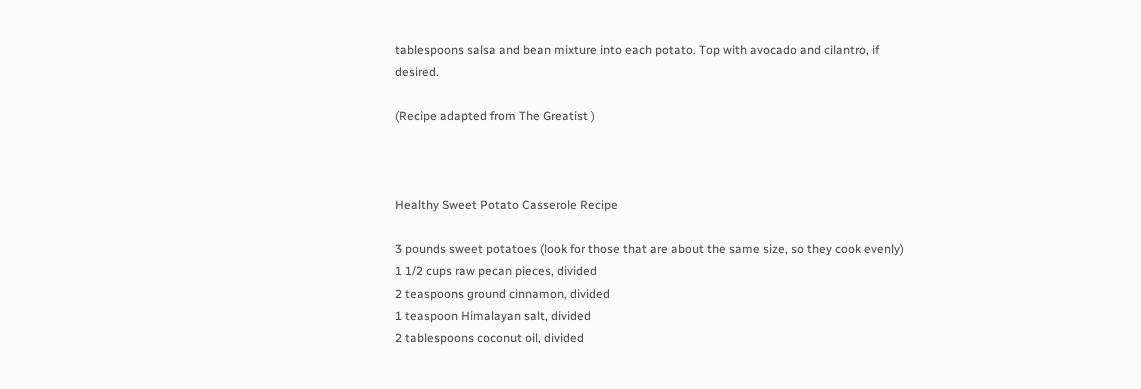tablespoons salsa and bean mixture into each potato. Top with avocado and cilantro, if desired.

(Recipe adapted from The Greatist )



Healthy Sweet Potato Casserole Recipe

3 pounds sweet potatoes (look for those that are about the same size, so they cook evenly)
1 1/2 cups raw pecan pieces, divided
2 teaspoons ground cinnamon, divided
1 teaspoon Himalayan salt, divided
2 tablespoons coconut oil, divided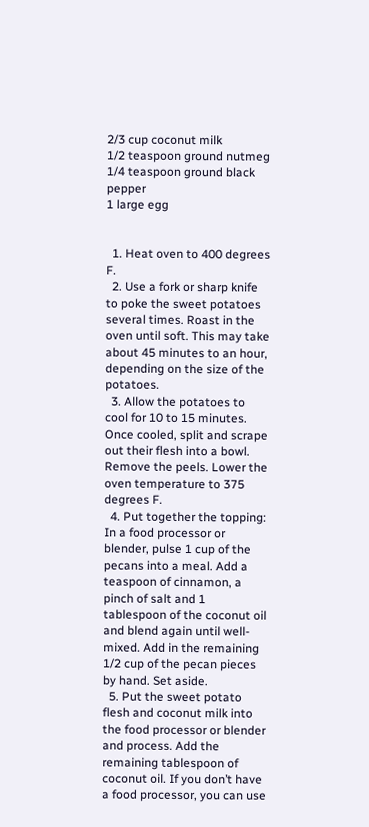2/3 cup coconut milk
1/2 teaspoon ground nutmeg
1/4 teaspoon ground black pepper
1 large egg


  1. Heat oven to 400 degrees F.
  2. Use a fork or sharp knife to poke the sweet potatoes several times. Roast in the oven until soft. This may take about 45 minutes to an hour, depending on the size of the potatoes.
  3. Allow the potatoes to cool for 10 to 15 minutes. Once cooled, split and scrape out their flesh into a bowl. Remove the peels. Lower the oven temperature to 375 degrees F.
  4. Put together the topping: In a food processor or blender, pulse 1 cup of the pecans into a meal. Add a teaspoon of cinnamon, a pinch of salt and 1 tablespoon of the coconut oil and blend again until well-mixed. Add in the remaining 1/2 cup of the pecan pieces by hand. Set aside.
  5. Put the sweet potato flesh and coconut milk into the food processor or blender and process. Add the remaining tablespoon of coconut oil. If you don’t have a food processor, you can use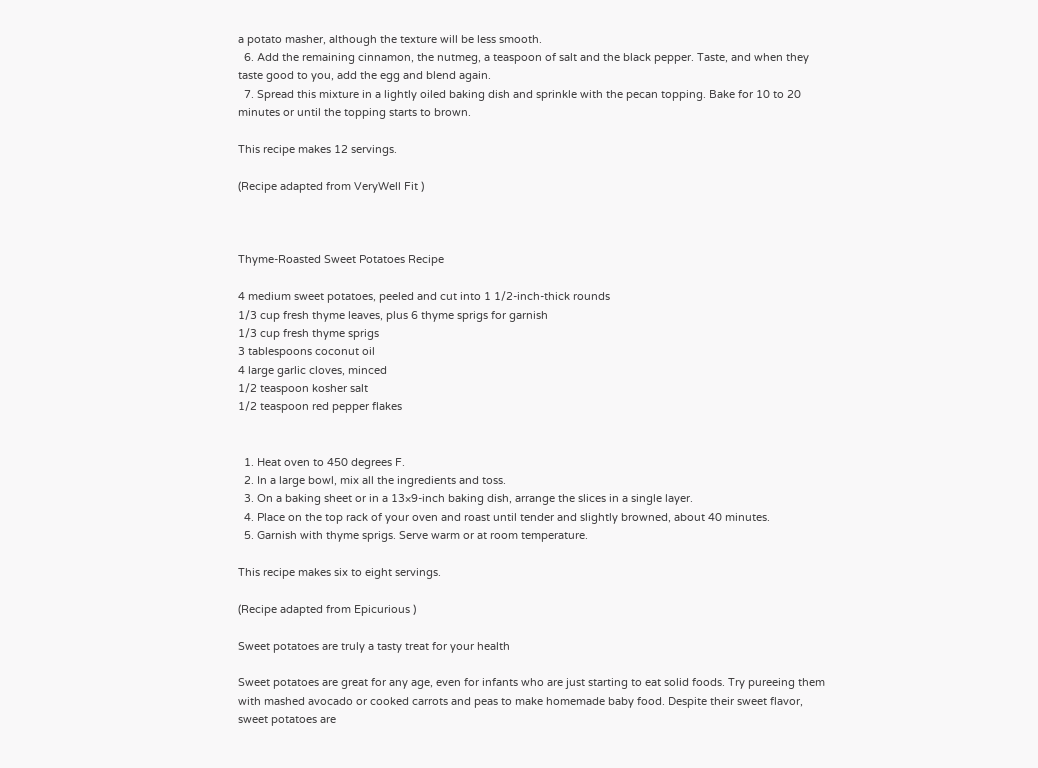a potato masher, although the texture will be less smooth.
  6. Add the remaining cinnamon, the nutmeg, a teaspoon of salt and the black pepper. Taste, and when they taste good to you, add the egg and blend again.
  7. Spread this mixture in a lightly oiled baking dish and sprinkle with the pecan topping. Bake for 10 to 20 minutes or until the topping starts to brown.

This recipe makes 12 servings.

(Recipe adapted from VeryWell Fit )



Thyme-Roasted Sweet Potatoes Recipe

4 medium sweet potatoes, peeled and cut into 1 1/2-inch-thick rounds
1/3 cup fresh thyme leaves, plus 6 thyme sprigs for garnish
1/3 cup fresh thyme sprigs
3 tablespoons coconut oil
4 large garlic cloves, minced
1/2 teaspoon kosher salt
1/2 teaspoon red pepper flakes


  1. Heat oven to 450 degrees F.
  2. In a large bowl, mix all the ingredients and toss.
  3. On a baking sheet or in a 13×9-inch baking dish, arrange the slices in a single layer.
  4. Place on the top rack of your oven and roast until tender and slightly browned, about 40 minutes.
  5. Garnish with thyme sprigs. Serve warm or at room temperature.

This recipe makes six to eight servings.

(Recipe adapted from Epicurious )

Sweet potatoes are truly a tasty treat for your health

Sweet potatoes are great for any age, even for infants who are just starting to eat solid foods. Try pureeing them with mashed avocado or cooked carrots and peas to make homemade baby food. Despite their sweet flavor, sweet potatoes are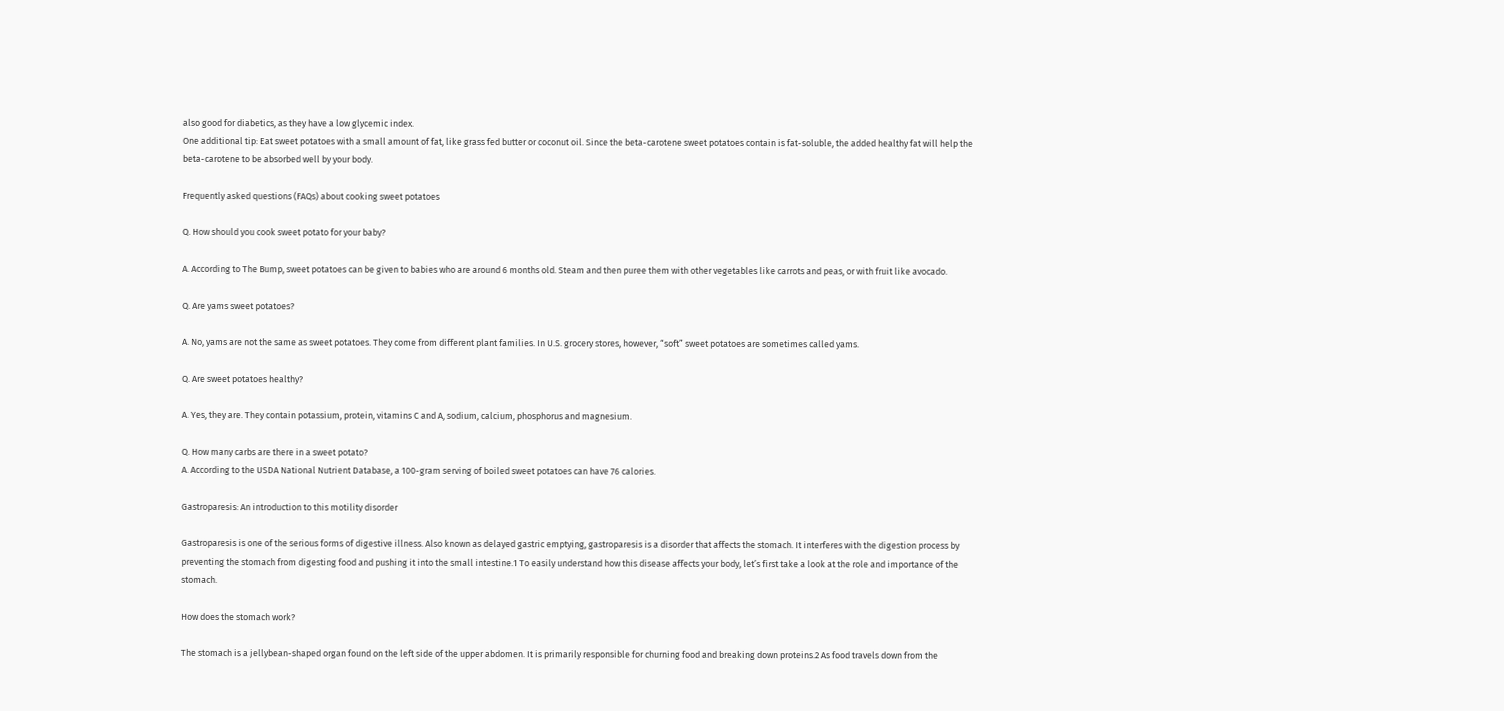also good for diabetics, as they have a low glycemic index.
One additional tip: Eat sweet potatoes with a small amount of fat, like grass fed butter or coconut oil. Since the beta-carotene sweet potatoes contain is fat-soluble, the added healthy fat will help the beta-carotene to be absorbed well by your body.

Frequently asked questions (FAQs) about cooking sweet potatoes

Q. How should you cook sweet potato for your baby?

A. According to The Bump, sweet potatoes can be given to babies who are around 6 months old. Steam and then puree them with other vegetables like carrots and peas, or with fruit like avocado.

Q. Are yams sweet potatoes?

A. No, yams are not the same as sweet potatoes. They come from different plant families. In U.S. grocery stores, however, “soft” sweet potatoes are sometimes called yams.

Q. Are sweet potatoes healthy?

A. Yes, they are. They contain potassium, protein, vitamins C and A, sodium, calcium, phosphorus and magnesium.

Q. How many carbs are there in a sweet potato?
A. According to the USDA National Nutrient Database, a 100-gram serving of boiled sweet potatoes can have 76 calories.

Gastroparesis: An introduction to this motility disorder

Gastroparesis is one of the serious forms of digestive illness. Also known as delayed gastric emptying, gastroparesis is a disorder that affects the stomach. It interferes with the digestion process by preventing the stomach from digesting food and pushing it into the small intestine.1 To easily understand how this disease affects your body, let’s first take a look at the role and importance of the stomach.

How does the stomach work?

The stomach is a jellybean-shaped organ found on the left side of the upper abdomen. It is primarily responsible for churning food and breaking down proteins.2 As food travels down from the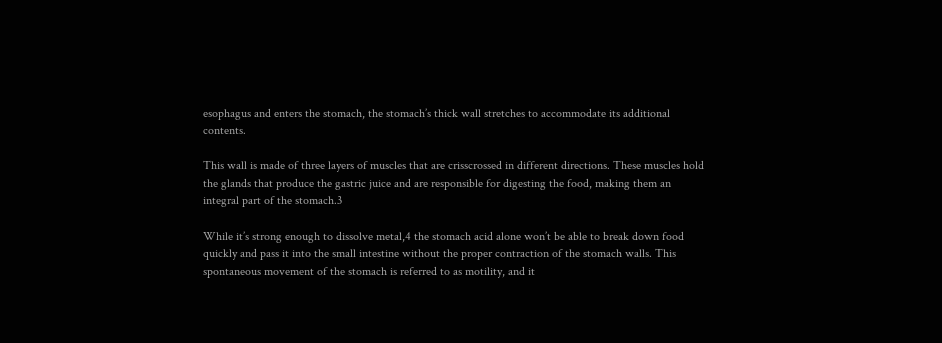esophagus and enters the stomach, the stomach’s thick wall stretches to accommodate its additional contents.

This wall is made of three layers of muscles that are crisscrossed in different directions. These muscles hold the glands that produce the gastric juice and are responsible for digesting the food, making them an integral part of the stomach.3

While it’s strong enough to dissolve metal,4 the stomach acid alone won’t be able to break down food quickly and pass it into the small intestine without the proper contraction of the stomach walls. This spontaneous movement of the stomach is referred to as motility, and it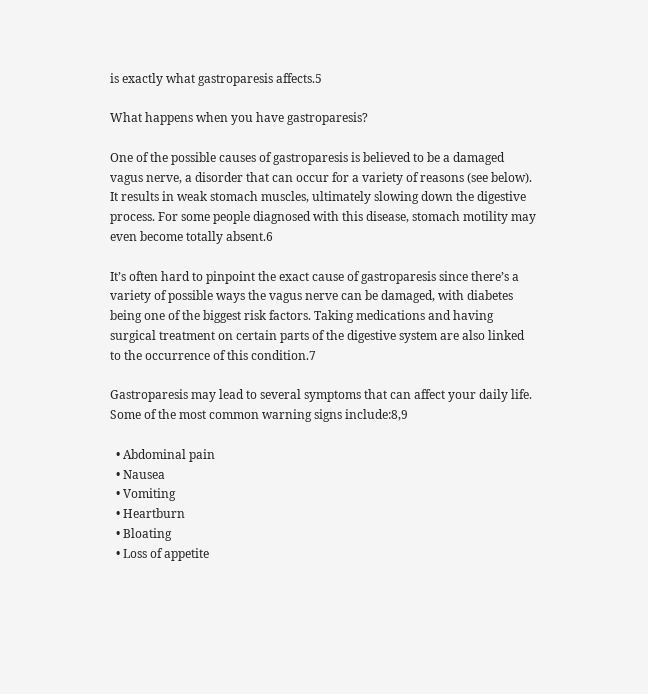is exactly what gastroparesis affects.5

What happens when you have gastroparesis?

One of the possible causes of gastroparesis is believed to be a damaged vagus nerve, a disorder that can occur for a variety of reasons (see below). It results in weak stomach muscles, ultimately slowing down the digestive process. For some people diagnosed with this disease, stomach motility may even become totally absent.6

It’s often hard to pinpoint the exact cause of gastroparesis since there’s a variety of possible ways the vagus nerve can be damaged, with diabetes being one of the biggest risk factors. Taking medications and having surgical treatment on certain parts of the digestive system are also linked to the occurrence of this condition.7

Gastroparesis may lead to several symptoms that can affect your daily life. Some of the most common warning signs include:8,9

  • Abdominal pain
  • Nausea
  • Vomiting
  • Heartburn
  • Bloating
  • Loss of appetite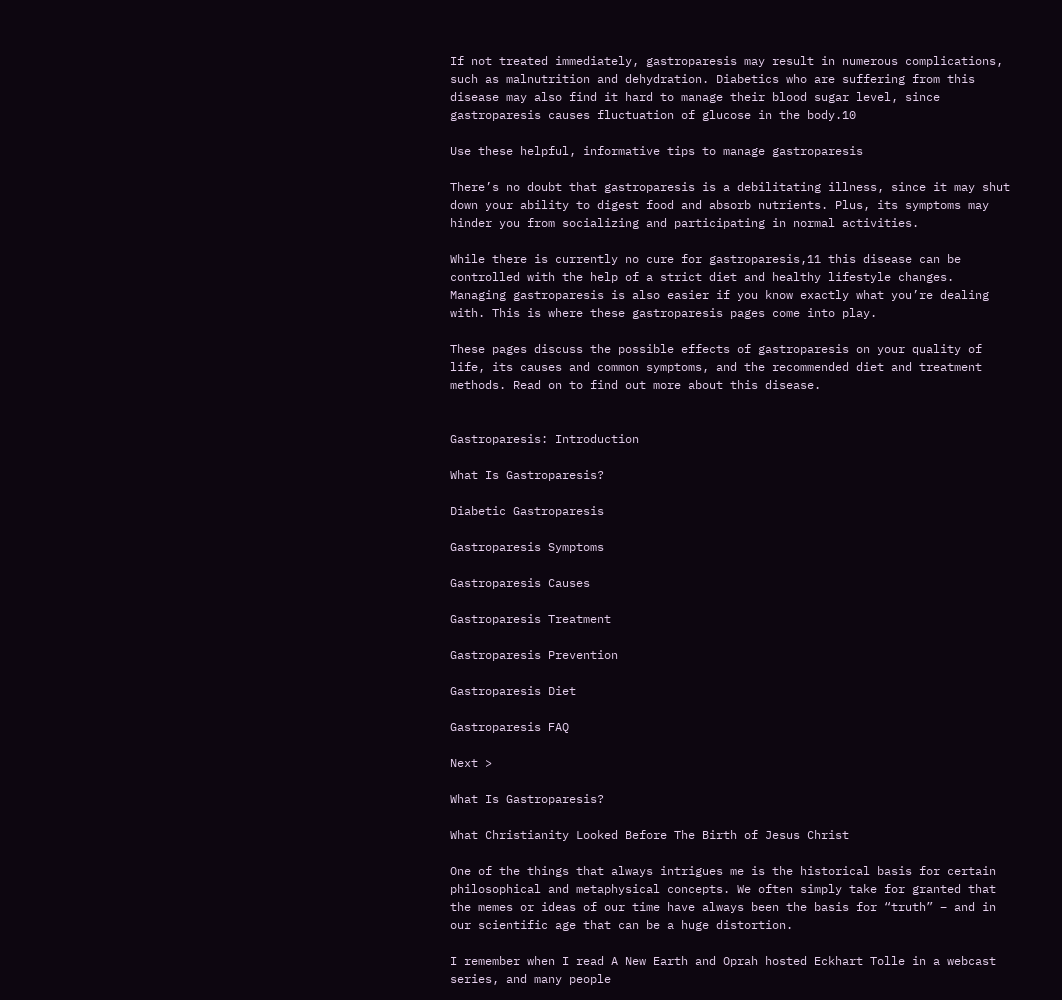If not treated immediately, gastroparesis may result in numerous complications, such as malnutrition and dehydration. Diabetics who are suffering from this disease may also find it hard to manage their blood sugar level, since gastroparesis causes fluctuation of glucose in the body.10

Use these helpful, informative tips to manage gastroparesis

There’s no doubt that gastroparesis is a debilitating illness, since it may shut down your ability to digest food and absorb nutrients. Plus, its symptoms may hinder you from socializing and participating in normal activities.

While there is currently no cure for gastroparesis,11 this disease can be controlled with the help of a strict diet and healthy lifestyle changes. Managing gastroparesis is also easier if you know exactly what you’re dealing with. This is where these gastroparesis pages come into play.

These pages discuss the possible effects of gastroparesis on your quality of life, its causes and common symptoms, and the recommended diet and treatment methods. Read on to find out more about this disease.


Gastroparesis: Introduction

What Is Gastroparesis?

Diabetic Gastroparesis

Gastroparesis Symptoms

Gastroparesis Causes

Gastroparesis Treatment

Gastroparesis Prevention

Gastroparesis Diet

Gastroparesis FAQ

Next >

What Is Gastroparesis?

What Christianity Looked Before The Birth of Jesus Christ

One of the things that always intrigues me is the historical basis for certain philosophical and metaphysical concepts. We often simply take for granted that the memes or ideas of our time have always been the basis for “truth” – and in our scientific age that can be a huge distortion.

I remember when I read A New Earth and Oprah hosted Eckhart Tolle in a webcast series, and many people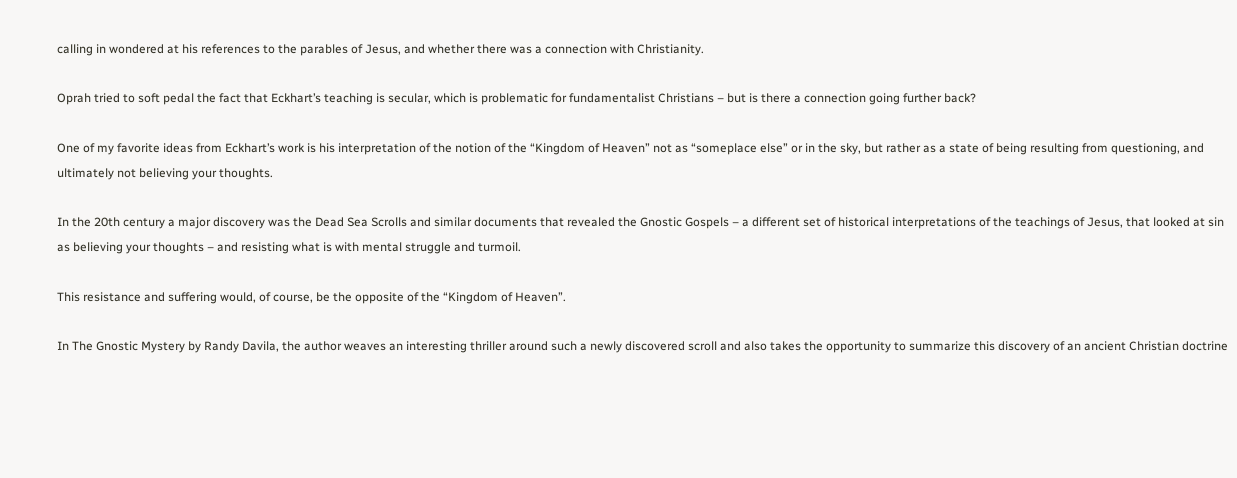calling in wondered at his references to the parables of Jesus, and whether there was a connection with Christianity.

Oprah tried to soft pedal the fact that Eckhart’s teaching is secular, which is problematic for fundamentalist Christians – but is there a connection going further back?

One of my favorite ideas from Eckhart’s work is his interpretation of the notion of the “Kingdom of Heaven” not as “someplace else” or in the sky, but rather as a state of being resulting from questioning, and ultimately not believing your thoughts.

In the 20th century a major discovery was the Dead Sea Scrolls and similar documents that revealed the Gnostic Gospels – a different set of historical interpretations of the teachings of Jesus, that looked at sin as believing your thoughts – and resisting what is with mental struggle and turmoil.

This resistance and suffering would, of course, be the opposite of the “Kingdom of Heaven”.

In The Gnostic Mystery by Randy Davila, the author weaves an interesting thriller around such a newly discovered scroll and also takes the opportunity to summarize this discovery of an ancient Christian doctrine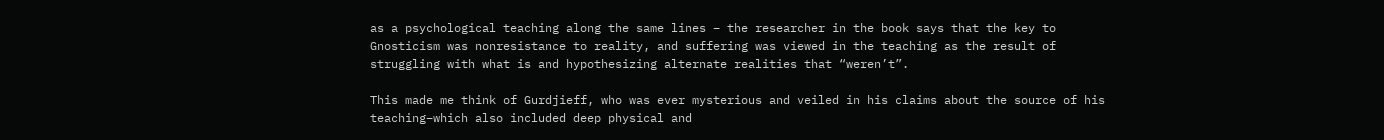as a psychological teaching along the same lines – the researcher in the book says that the key to Gnosticism was nonresistance to reality, and suffering was viewed in the teaching as the result of struggling with what is and hypothesizing alternate realities that “weren’t”.

This made me think of Gurdjieff, who was ever mysterious and veiled in his claims about the source of his teaching–which also included deep physical and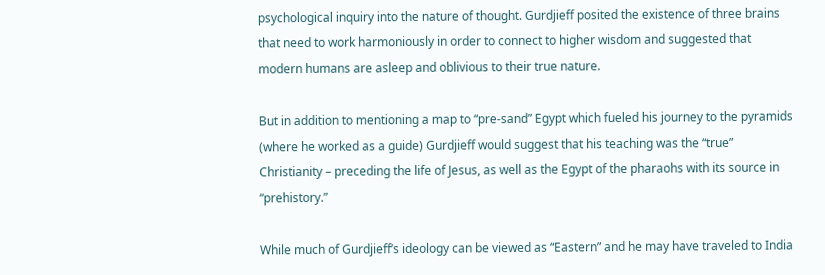psychological inquiry into the nature of thought. Gurdjieff posited the existence of three brains that need to work harmoniously in order to connect to higher wisdom and suggested that modern humans are asleep and oblivious to their true nature.

But in addition to mentioning a map to “pre-sand” Egypt which fueled his journey to the pyramids (where he worked as a guide) Gurdjieff would suggest that his teaching was the “true” Christianity – preceding the life of Jesus, as well as the Egypt of the pharaohs with its source in “prehistory.”

While much of Gurdjieff’s ideology can be viewed as “Eastern” and he may have traveled to India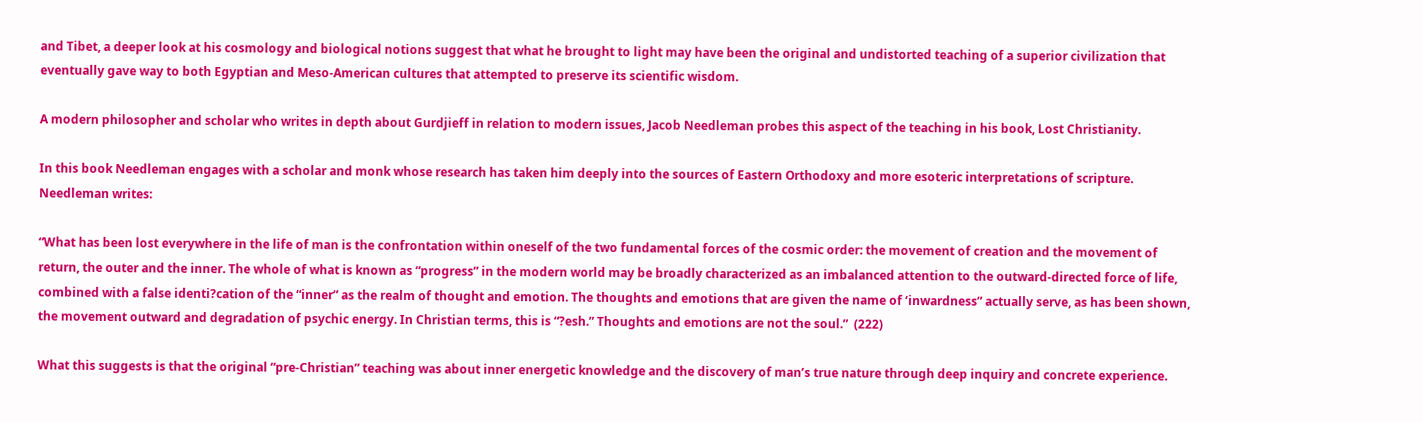and Tibet, a deeper look at his cosmology and biological notions suggest that what he brought to light may have been the original and undistorted teaching of a superior civilization that eventually gave way to both Egyptian and Meso-American cultures that attempted to preserve its scientific wisdom.

A modern philosopher and scholar who writes in depth about Gurdjieff in relation to modern issues, Jacob Needleman probes this aspect of the teaching in his book, Lost Christianity.

In this book Needleman engages with a scholar and monk whose research has taken him deeply into the sources of Eastern Orthodoxy and more esoteric interpretations of scripture. Needleman writes:

“What has been lost everywhere in the life of man is the confrontation within oneself of the two fundamental forces of the cosmic order: the movement of creation and the movement of return, the outer and the inner. The whole of what is known as “progress” in the modern world may be broadly characterized as an imbalanced attention to the outward-directed force of life, combined with a false identi?cation of the “inner” as the realm of thought and emotion. The thoughts and emotions that are given the name of ‘inwardness” actually serve, as has been shown, the movement outward and degradation of psychic energy. In Christian terms, this is “?esh.” Thoughts and emotions are not the soul.”  (222)

What this suggests is that the original “pre-Christian” teaching was about inner energetic knowledge and the discovery of man’s true nature through deep inquiry and concrete experience.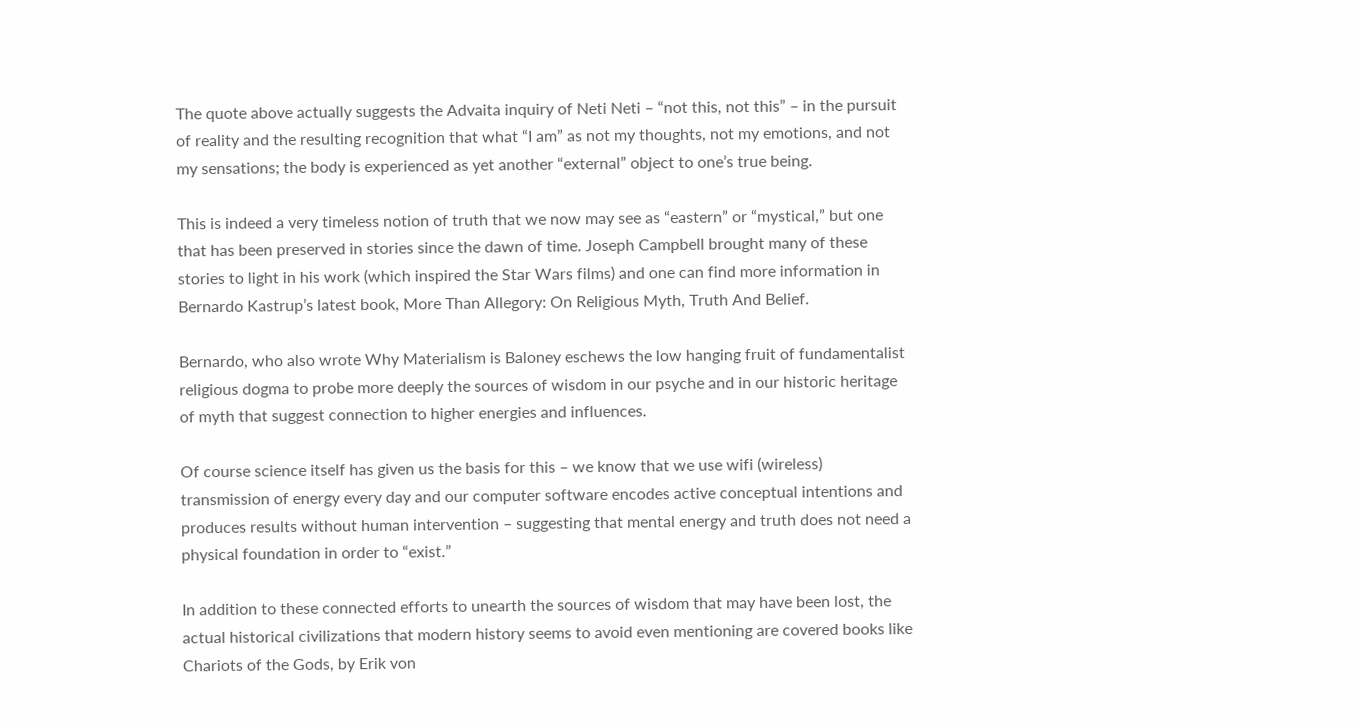The quote above actually suggests the Advaita inquiry of Neti Neti – “not this, not this” – in the pursuit of reality and the resulting recognition that what “I am” as not my thoughts, not my emotions, and not my sensations; the body is experienced as yet another “external” object to one’s true being.

This is indeed a very timeless notion of truth that we now may see as “eastern” or “mystical,” but one that has been preserved in stories since the dawn of time. Joseph Campbell brought many of these stories to light in his work (which inspired the Star Wars films) and one can find more information in Bernardo Kastrup’s latest book, More Than Allegory: On Religious Myth, Truth And Belief.

Bernardo, who also wrote Why Materialism is Baloney eschews the low hanging fruit of fundamentalist religious dogma to probe more deeply the sources of wisdom in our psyche and in our historic heritage of myth that suggest connection to higher energies and influences.

Of course science itself has given us the basis for this – we know that we use wifi (wireless) transmission of energy every day and our computer software encodes active conceptual intentions and produces results without human intervention – suggesting that mental energy and truth does not need a physical foundation in order to “exist.”

In addition to these connected efforts to unearth the sources of wisdom that may have been lost, the actual historical civilizations that modern history seems to avoid even mentioning are covered books like Chariots of the Gods, by Erik von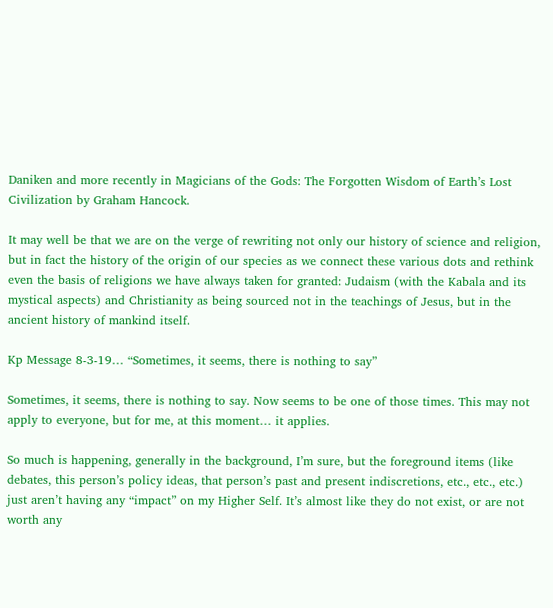Daniken and more recently in Magicians of the Gods: The Forgotten Wisdom of Earth’s Lost Civilization by Graham Hancock.

It may well be that we are on the verge of rewriting not only our history of science and religion, but in fact the history of the origin of our species as we connect these various dots and rethink even the basis of religions we have always taken for granted: Judaism (with the Kabala and its mystical aspects) and Christianity as being sourced not in the teachings of Jesus, but in the ancient history of mankind itself.

Kp Message 8-3-19… “Sometimes, it seems, there is nothing to say”

Sometimes, it seems, there is nothing to say. Now seems to be one of those times. This may not apply to everyone, but for me, at this moment… it applies.

So much is happening, generally in the background, I’m sure, but the foreground items (like debates, this person’s policy ideas, that person’s past and present indiscretions, etc., etc., etc.) just aren’t having any “impact” on my Higher Self. It’s almost like they do not exist, or are not worth any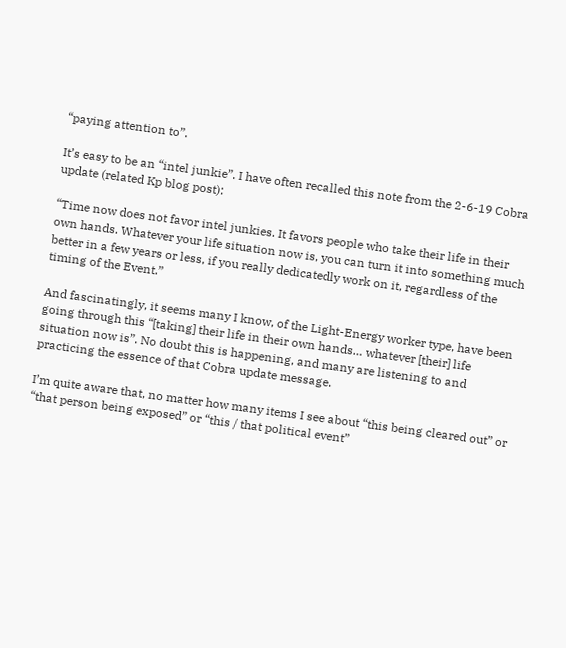“paying attention to”.

It’s easy to be an “intel junkie”. I have often recalled this note from the 2-6-19 Cobra update (related Kp blog post):

“Time now does not favor intel junkies. It favors people who take their life in their own hands. Whatever your life situation now is, you can turn it into something much better in a few years or less, if you really dedicatedly work on it, regardless of the timing of the Event.”

And fascinatingly, it seems many I know, of the Light-Energy worker type, have been going through this “[taking] their life in their own hands… whatever [their] life situation now is”. No doubt this is happening, and many are listening to and practicing the essence of that Cobra update message.

I’m quite aware that, no matter how many items I see about “this being cleared out” or “that person being exposed” or “this / that political event”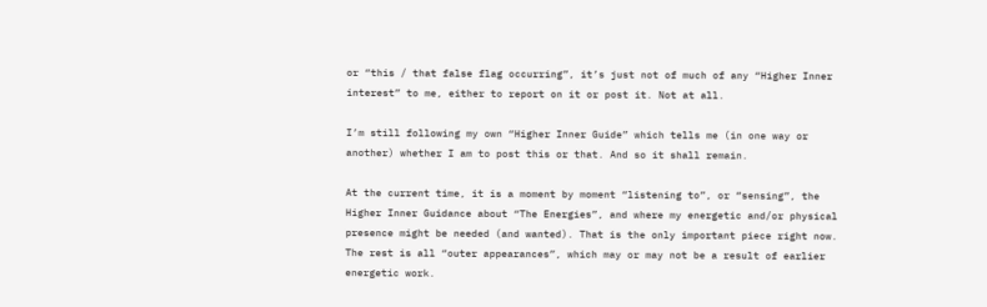or “this / that false flag occurring”, it’s just not of much of any “Higher Inner interest” to me, either to report on it or post it. Not at all.

I’m still following my own “Higher Inner Guide” which tells me (in one way or another) whether I am to post this or that. And so it shall remain.

At the current time, it is a moment by moment “listening to”, or “sensing”, the Higher Inner Guidance about “The Energies”, and where my energetic and/or physical presence might be needed (and wanted). That is the only important piece right now. The rest is all “outer appearances”, which may or may not be a result of earlier energetic work.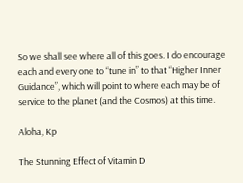So we shall see where all of this goes. I do encourage each and every one to “tune in” to that “Higher Inner Guidance”, which will point to where each may be of service to the planet (and the Cosmos) at this time.

Aloha, Kp

The Stunning Effect of Vitamin D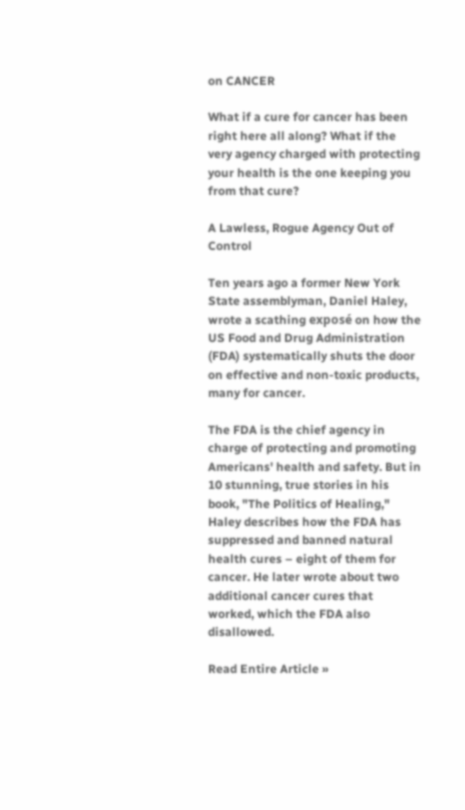on CANCER

What if a cure for cancer has been right here all along? What if the very agency charged with protecting your health is the one keeping you from that cure?

A Lawless, Rogue Agency Out of Control

Ten years ago a former New York State assemblyman, Daniel Haley, wrote a scathing exposé on how the US Food and Drug Administration (FDA) systematically shuts the door on effective and non-toxic products, many for cancer.

The FDA is the chief agency in charge of protecting and promoting Americans' health and safety. But in 10 stunning, true stories in his book, "The Politics of Healing," Haley describes how the FDA has suppressed and banned natural health cures – eight of them for cancer. He later wrote about two additional cancer cures that worked, which the FDA also disallowed.

Read Entire Article »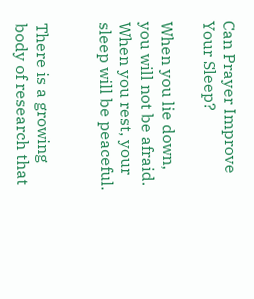Can Prayer Improve Your Sleep?

When you lie down, you will not be afraid. When you rest, your sleep will be peaceful.


There is a growing body of research that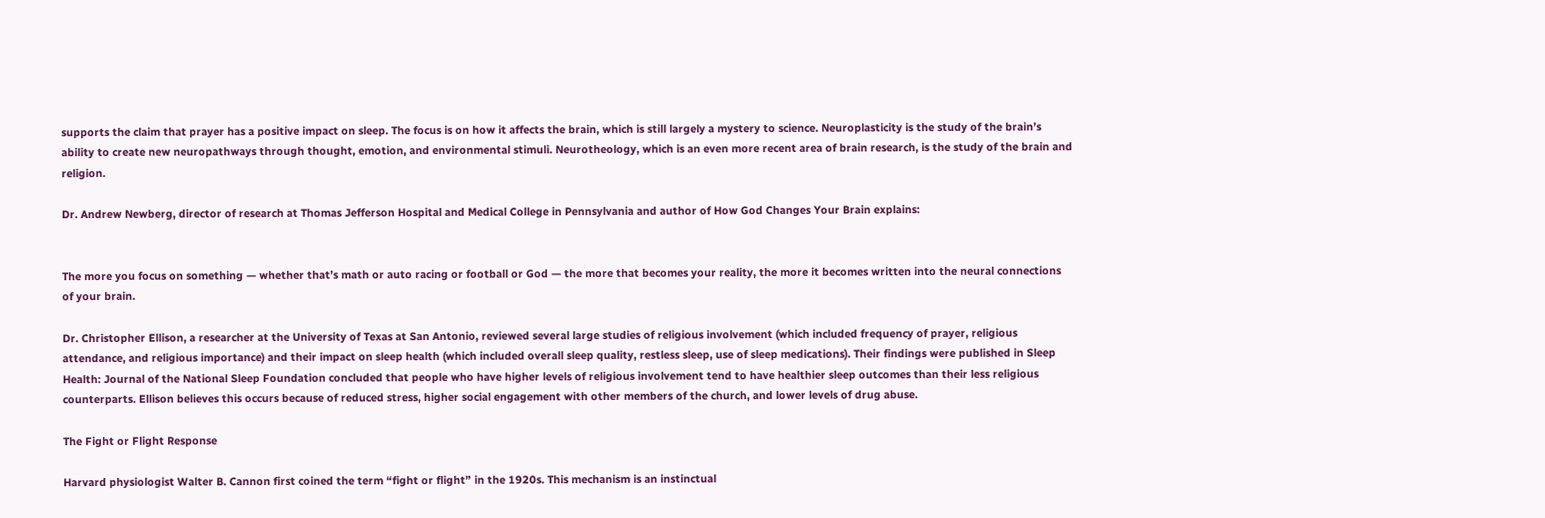supports the claim that prayer has a positive impact on sleep. The focus is on how it affects the brain, which is still largely a mystery to science. Neuroplasticity is the study of the brain’s ability to create new neuropathways through thought, emotion, and environmental stimuli. Neurotheology, which is an even more recent area of brain research, is the study of the brain and religion.

Dr. Andrew Newberg, director of research at Thomas Jefferson Hospital and Medical College in Pennsylvania and author of How God Changes Your Brain explains:


The more you focus on something — whether that’s math or auto racing or football or God — the more that becomes your reality, the more it becomes written into the neural connections of your brain.

Dr. Christopher Ellison, a researcher at the University of Texas at San Antonio, reviewed several large studies of religious involvement (which included frequency of prayer, religious attendance, and religious importance) and their impact on sleep health (which included overall sleep quality, restless sleep, use of sleep medications). Their findings were published in Sleep Health: Journal of the National Sleep Foundation concluded that people who have higher levels of religious involvement tend to have healthier sleep outcomes than their less religious counterparts. Ellison believes this occurs because of reduced stress, higher social engagement with other members of the church, and lower levels of drug abuse.

The Fight or Flight Response

Harvard physiologist Walter B. Cannon first coined the term “fight or flight” in the 1920s. This mechanism is an instinctual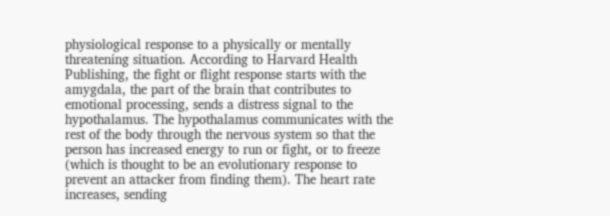physiological response to a physically or mentally threatening situation. According to Harvard Health Publishing, the fight or flight response starts with the amygdala, the part of the brain that contributes to emotional processing, sends a distress signal to the hypothalamus. The hypothalamus communicates with the rest of the body through the nervous system so that the person has increased energy to run or fight, or to freeze (which is thought to be an evolutionary response to prevent an attacker from finding them). The heart rate increases, sending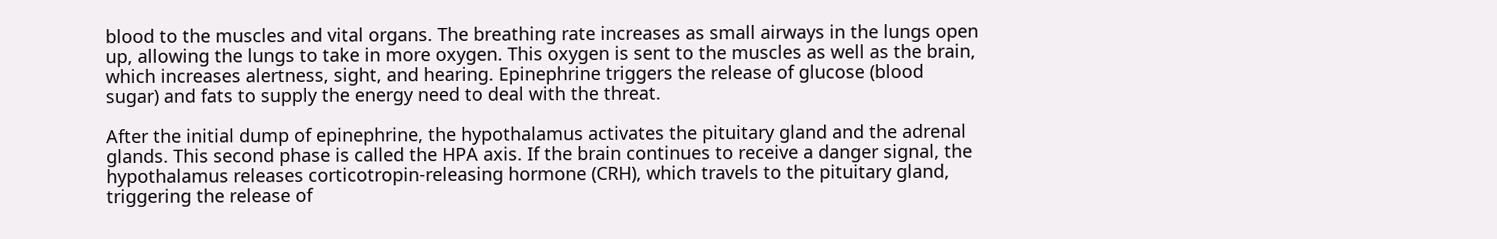blood to the muscles and vital organs. The breathing rate increases as small airways in the lungs open up, allowing the lungs to take in more oxygen. This oxygen is sent to the muscles as well as the brain, which increases alertness, sight, and hearing. Epinephrine triggers the release of glucose (blood sugar) and fats to supply the energy need to deal with the threat.

After the initial dump of epinephrine, the hypothalamus activates the pituitary gland and the adrenal glands. This second phase is called the HPA axis. If the brain continues to receive a danger signal, the hypothalamus releases corticotropin-releasing hormone (CRH), which travels to the pituitary gland, triggering the release of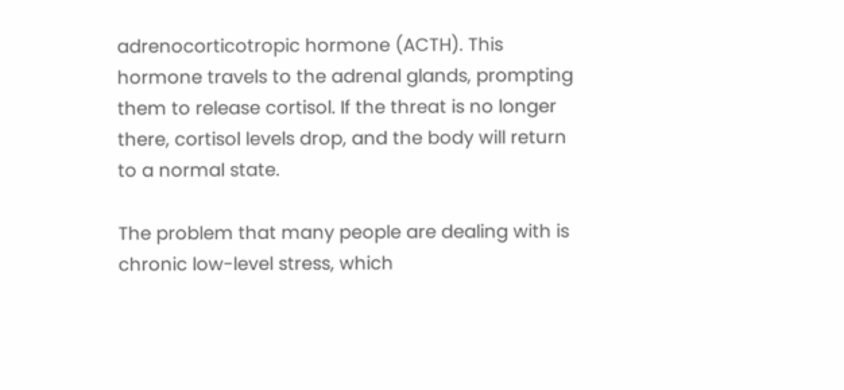adrenocorticotropic hormone (ACTH). This hormone travels to the adrenal glands, prompting them to release cortisol. If the threat is no longer there, cortisol levels drop, and the body will return to a normal state.

The problem that many people are dealing with is chronic low-level stress, which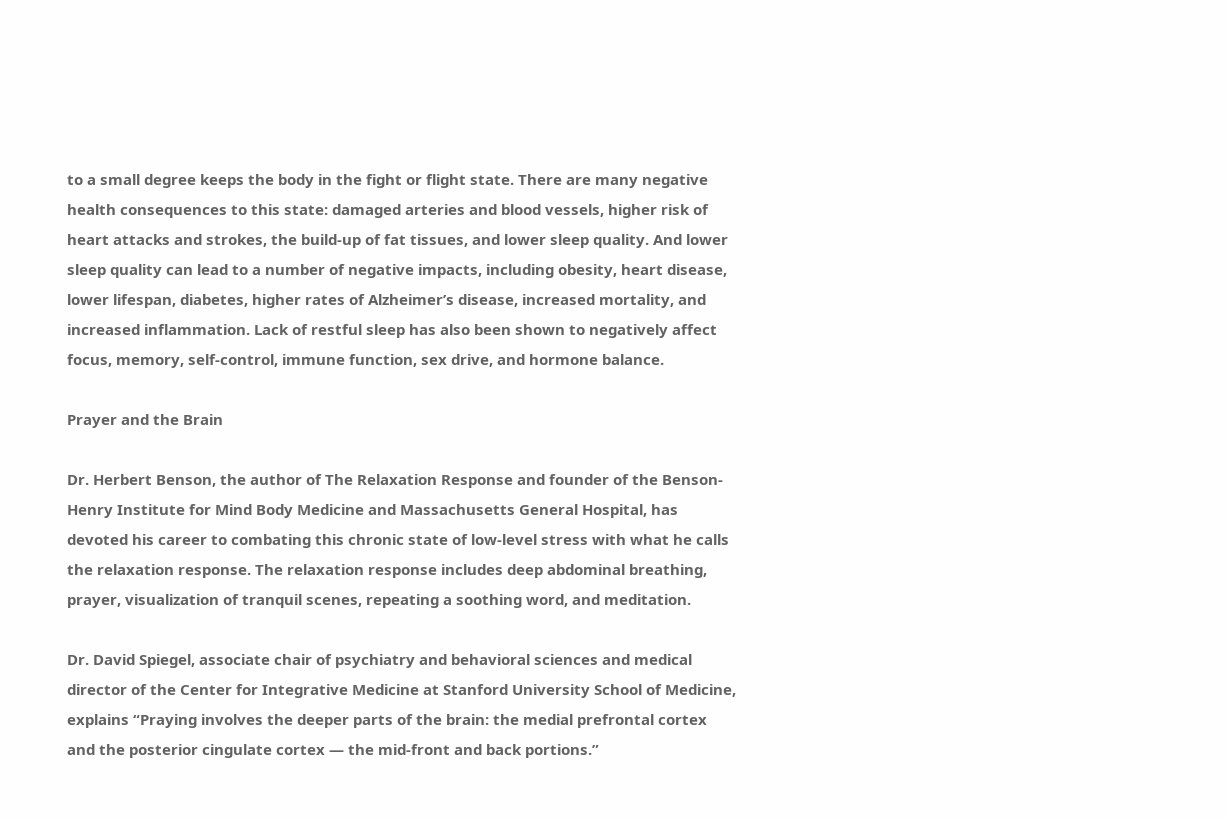to a small degree keeps the body in the fight or flight state. There are many negative health consequences to this state: damaged arteries and blood vessels, higher risk of heart attacks and strokes, the build-up of fat tissues, and lower sleep quality. And lower sleep quality can lead to a number of negative impacts, including obesity, heart disease, lower lifespan, diabetes, higher rates of Alzheimer’s disease, increased mortality, and increased inflammation. Lack of restful sleep has also been shown to negatively affect focus, memory, self-control, immune function, sex drive, and hormone balance.

Prayer and the Brain

Dr. Herbert Benson, the author of The Relaxation Response and founder of the Benson-Henry Institute for Mind Body Medicine and Massachusetts General Hospital, has devoted his career to combating this chronic state of low-level stress with what he calls the relaxation response. The relaxation response includes deep abdominal breathing, prayer, visualization of tranquil scenes, repeating a soothing word, and meditation.

Dr. David Spiegel, associate chair of psychiatry and behavioral sciences and medical director of the Center for Integrative Medicine at Stanford University School of Medicine, explains “Praying involves the deeper parts of the brain: the medial prefrontal cortex and the posterior cingulate cortex — the mid-front and back portions.”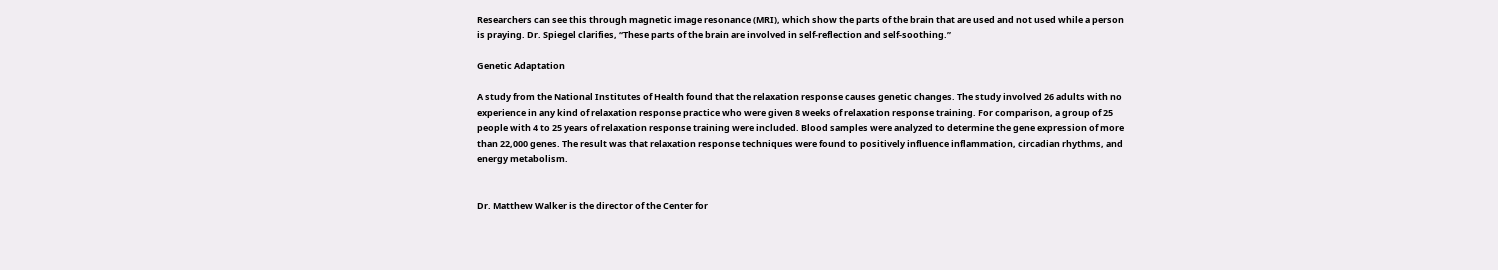Researchers can see this through magnetic image resonance (MRI), which show the parts of the brain that are used and not used while a person is praying. Dr. Spiegel clarifies, “These parts of the brain are involved in self-reflection and self-soothing.”

Genetic Adaptation

A study from the National Institutes of Health found that the relaxation response causes genetic changes. The study involved 26 adults with no experience in any kind of relaxation response practice who were given 8 weeks of relaxation response training. For comparison, a group of 25 people with 4 to 25 years of relaxation response training were included. Blood samples were analyzed to determine the gene expression of more than 22,000 genes. The result was that relaxation response techniques were found to positively influence inflammation, circadian rhythms, and energy metabolism.


Dr. Matthew Walker is the director of the Center for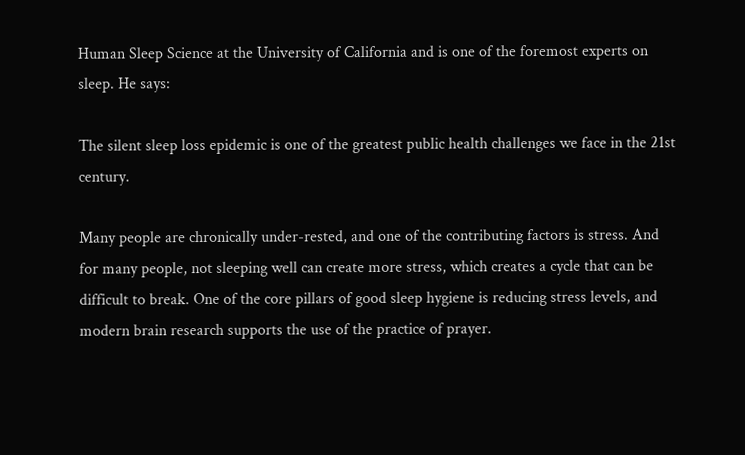Human Sleep Science at the University of California and is one of the foremost experts on sleep. He says:

The silent sleep loss epidemic is one of the greatest public health challenges we face in the 21st century.

Many people are chronically under-rested, and one of the contributing factors is stress. And for many people, not sleeping well can create more stress, which creates a cycle that can be difficult to break. One of the core pillars of good sleep hygiene is reducing stress levels, and modern brain research supports the use of the practice of prayer.